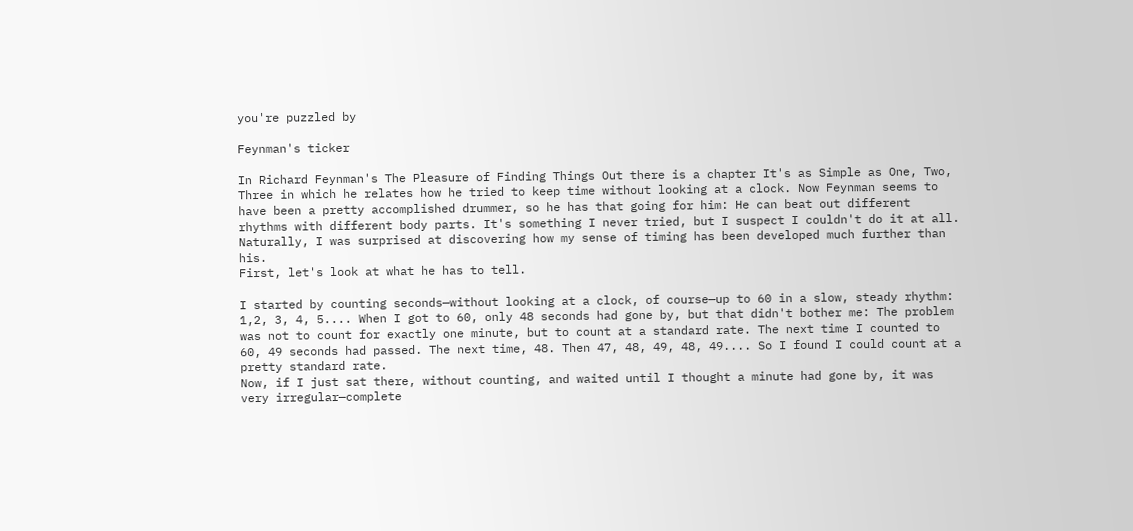you're puzzled by

Feynman's ticker

In Richard Feynman's The Pleasure of Finding Things Out there is a chapter It's as Simple as One, Two, Three in which he relates how he tried to keep time without looking at a clock. Now Feynman seems to have been a pretty accomplished drummer, so he has that going for him: He can beat out different rhythms with different body parts. It's something I never tried, but I suspect I couldn't do it at all. Naturally, I was surprised at discovering how my sense of timing has been developed much further than his.
First, let's look at what he has to tell.

I started by counting seconds—without looking at a clock, of course—up to 60 in a slow, steady rhythm: 1,2, 3, 4, 5.... When I got to 60, only 48 seconds had gone by, but that didn't bother me: The problem was not to count for exactly one minute, but to count at a standard rate. The next time I counted to 60, 49 seconds had passed. The next time, 48. Then 47, 48, 49, 48, 49.... So I found I could count at a pretty standard rate.
Now, if I just sat there, without counting, and waited until I thought a minute had gone by, it was very irregular—complete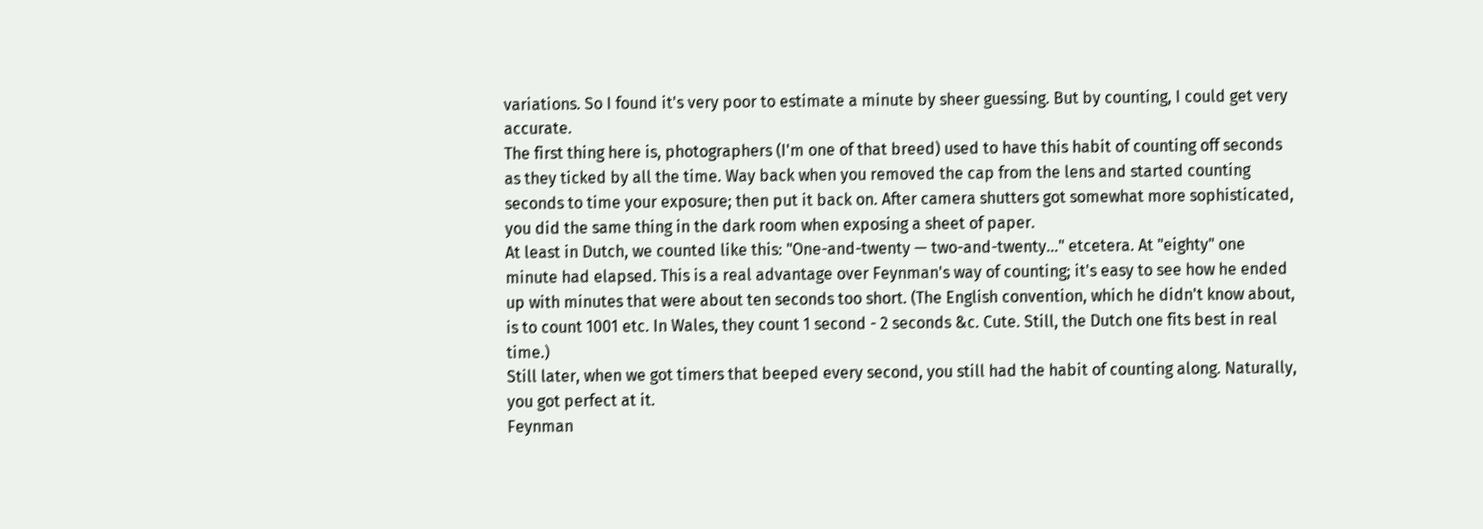variations. So I found it's very poor to estimate a minute by sheer guessing. But by counting, I could get very accurate.
The first thing here is, photographers (I'm one of that breed) used to have this habit of counting off seconds as they ticked by all the time. Way back when you removed the cap from the lens and started counting seconds to time your exposure; then put it back on. After camera shutters got somewhat more sophisticated, you did the same thing in the dark room when exposing a sheet of paper.
At least in Dutch, we counted like this: "One-and-twenty — two-and-twenty..." etcetera. At "eighty" one minute had elapsed. This is a real advantage over Feynman's way of counting; it's easy to see how he ended up with minutes that were about ten seconds too short. (The English convention, which he didn't know about, is to count 1001 etc. In Wales, they count 1 second - 2 seconds &c. Cute. Still, the Dutch one fits best in real time.)
Still later, when we got timers that beeped every second, you still had the habit of counting along. Naturally, you got perfect at it.
Feynman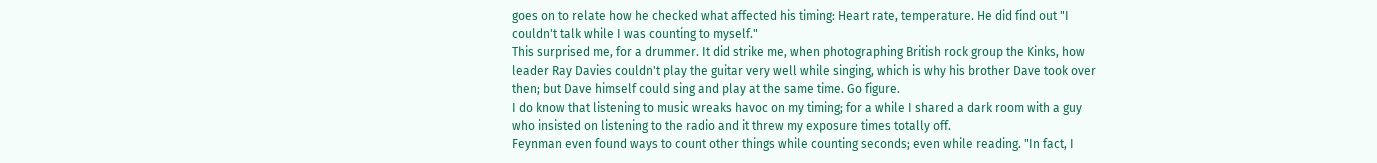goes on to relate how he checked what affected his timing: Heart rate, temperature. He did find out "I couldn't talk while I was counting to myself."
This surprised me, for a drummer. It did strike me, when photographing British rock group the Kinks, how leader Ray Davies couldn't play the guitar very well while singing, which is why his brother Dave took over then; but Dave himself could sing and play at the same time. Go figure.
I do know that listening to music wreaks havoc on my timing; for a while I shared a dark room with a guy who insisted on listening to the radio and it threw my exposure times totally off.
Feynman even found ways to count other things while counting seconds; even while reading. "In fact, I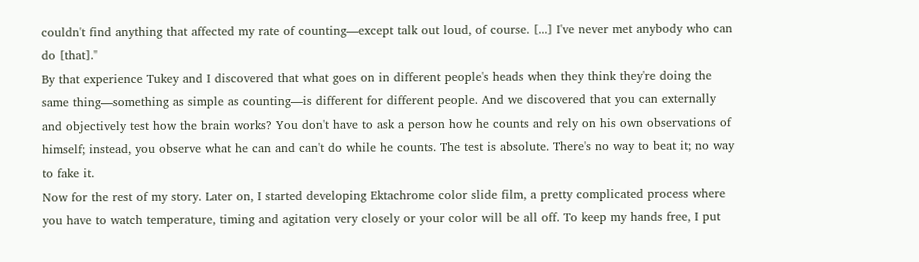couldn't find anything that affected my rate of counting—except talk out loud, of course. [...] I've never met anybody who can do [that]."
By that experience Tukey and I discovered that what goes on in different people's heads when they think they're doing the same thing—something as simple as counting—is different for different people. And we discovered that you can externally and objectively test how the brain works? You don't have to ask a person how he counts and rely on his own observations of himself; instead, you observe what he can and can't do while he counts. The test is absolute. There's no way to beat it; no way to fake it.
Now for the rest of my story. Later on, I started developing Ektachrome color slide film, a pretty complicated process where you have to watch temperature, timing and agitation very closely or your color will be all off. To keep my hands free, I put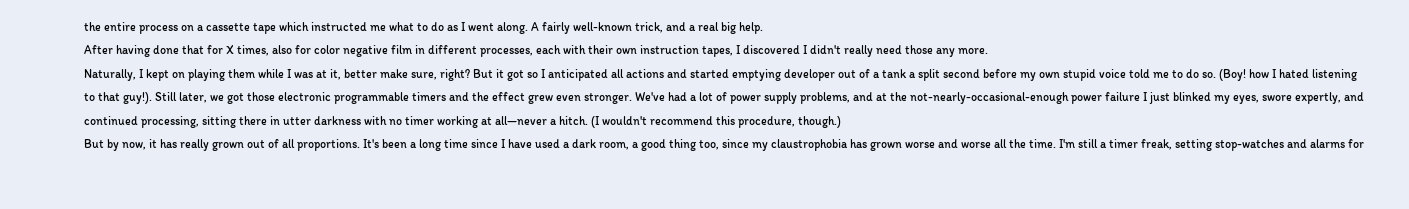the entire process on a cassette tape which instructed me what to do as I went along. A fairly well-known trick, and a real big help.
After having done that for X times, also for color negative film in different processes, each with their own instruction tapes, I discovered I didn't really need those any more.
Naturally, I kept on playing them while I was at it, better make sure, right? But it got so I anticipated all actions and started emptying developer out of a tank a split second before my own stupid voice told me to do so. (Boy! how I hated listening to that guy!). Still later, we got those electronic programmable timers and the effect grew even stronger. We've had a lot of power supply problems, and at the not-nearly-occasional-enough power failure I just blinked my eyes, swore expertly, and continued processing, sitting there in utter darkness with no timer working at all—never a hitch. (I wouldn't recommend this procedure, though.)
But by now, it has really grown out of all proportions. It's been a long time since I have used a dark room, a good thing too, since my claustrophobia has grown worse and worse all the time. I'm still a timer freak, setting stop-watches and alarms for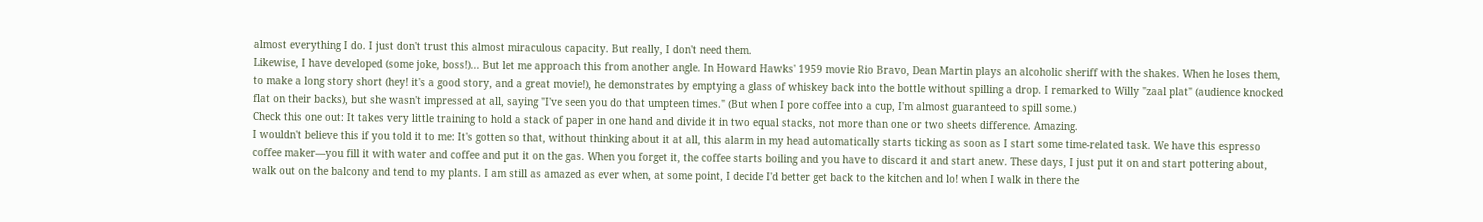almost everything I do. I just don't trust this almost miraculous capacity. But really, I don't need them.
Likewise, I have developed (some joke, boss!)... But let me approach this from another angle. In Howard Hawks' 1959 movie Rio Bravo, Dean Martin plays an alcoholic sheriff with the shakes. When he loses them, to make a long story short (hey! it's a good story, and a great movie!), he demonstrates by emptying a glass of whiskey back into the bottle without spilling a drop. I remarked to Willy "zaal plat" (audience knocked flat on their backs), but she wasn't impressed at all, saying "I've seen you do that umpteen times." (But when I pore coffee into a cup, I'm almost guaranteed to spill some.)
Check this one out: It takes very little training to hold a stack of paper in one hand and divide it in two equal stacks, not more than one or two sheets difference. Amazing.
I wouldn't believe this if you told it to me: It's gotten so that, without thinking about it at all, this alarm in my head automatically starts ticking as soon as I start some time-related task. We have this espresso coffee maker—you fill it with water and coffee and put it on the gas. When you forget it, the coffee starts boiling and you have to discard it and start anew. These days, I just put it on and start pottering about, walk out on the balcony and tend to my plants. I am still as amazed as ever when, at some point, I decide I'd better get back to the kitchen and lo! when I walk in there the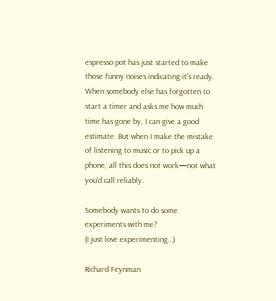espresso pot has just started to make those funny noises indicating it's ready.
When somebody else has forgotten to start a timer and asks me how much time has gone by, I can give a good estimate. But when I make the mistake of listening to music or to pick up a phone, all this does not work—not what you'd call reliably.

Somebody wants to do some experiments with me?
(I just love experimenting…)

Richard Feynman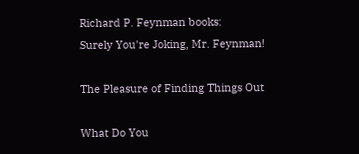Richard P. Feynman books:
Surely You're Joking, Mr. Feynman!

The Pleasure of Finding Things Out

What Do You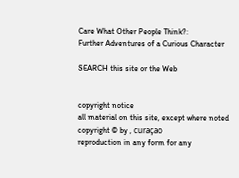Care What Other People Think?:
Further Adventures of a Curious Character

SEARCH this site or the Web


copyright notice
all material on this site, except where noted
copyright © by , curaçao
reproduction in any form for any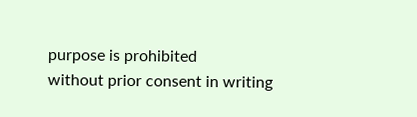purpose is prohibited
without prior consent in writing